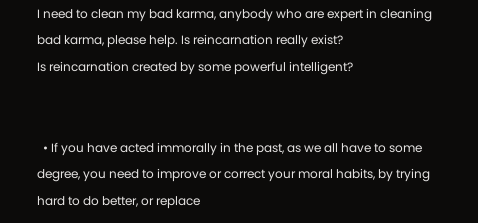I need to clean my bad karma, anybody who are expert in cleaning bad karma, please help. Is reincarnation really exist?
Is reincarnation created by some powerful intelligent?


  • If you have acted immorally in the past, as we all have to some degree, you need to improve or correct your moral habits, by trying hard to do better, or replace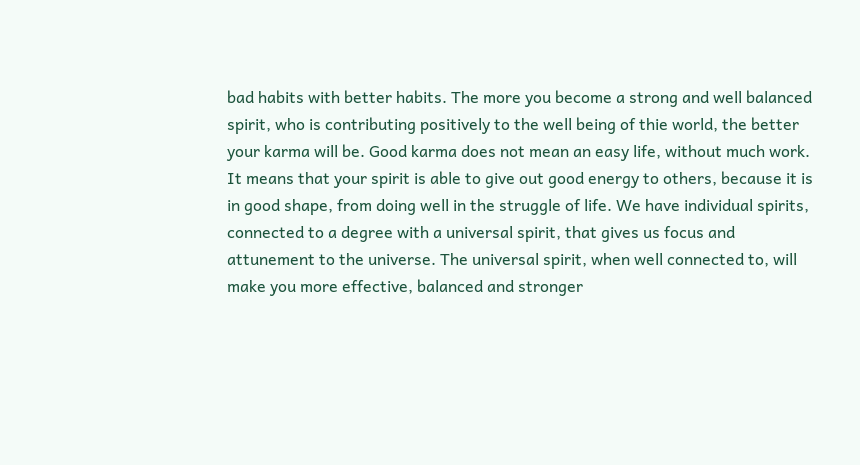bad habits with better habits. The more you become a strong and well balanced spirit, who is contributing positively to the well being of thie world, the better your karma will be. Good karma does not mean an easy life, without much work. It means that your spirit is able to give out good energy to others, because it is in good shape, from doing well in the struggle of life. We have individual spirits, connected to a degree with a universal spirit, that gives us focus and attunement to the universe. The universal spirit, when well connected to, will make you more effective, balanced and stronger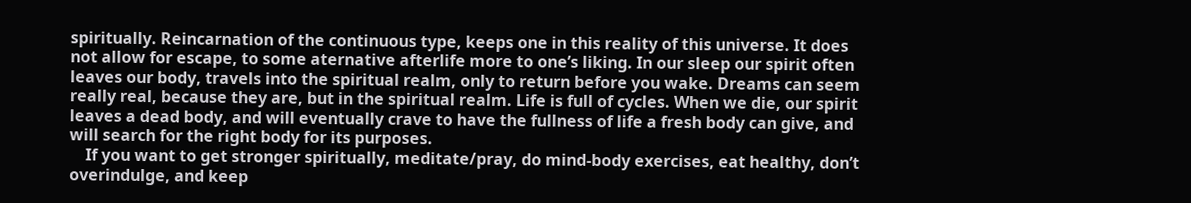spiritually. Reincarnation of the continuous type, keeps one in this reality of this universe. It does not allow for escape, to some aternative afterlife more to one’s liking. In our sleep our spirit often leaves our body, travels into the spiritual realm, only to return before you wake. Dreams can seem really real, because they are, but in the spiritual realm. Life is full of cycles. When we die, our spirit leaves a dead body, and will eventually crave to have the fullness of life a fresh body can give, and will search for the right body for its purposes.
    If you want to get stronger spiritually, meditate/pray, do mind-body exercises, eat healthy, don’t overindulge, and keep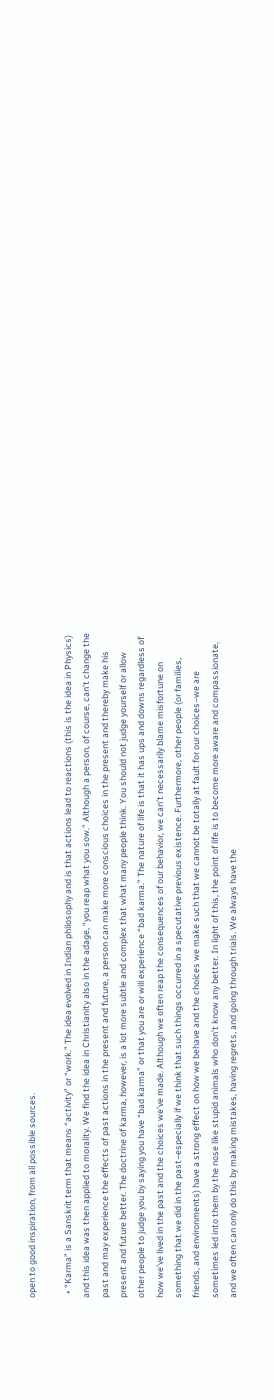open to good inspiration, from all possible sources.

  • “Karma” is a Sanskrit term that means “activity” or “work.” The idea evolved in Indian philosophy and is that actions lead to reactions (this is the idea in Physics) and this idea was then applied to morality. We find the idea in Christianity also in the adage, “you reap what you sow.” Although a person, of course, can’t change the past and may experience the effects of past actions in the present and future, a person can make more conscious choices in the present and thereby make his present and future better. The doctrine of karma, however, is a lot more subtle and complex that what many people think. You should not judge yourself or allow other people to judge you by saying you have “bad karma” or that you are or will experience “bad karma.” The nature of life is that it has ups and downs regardless of how we’ve lived in the past and the choices we’ve made. Although we often reap the consequences of our behavior, we can’t necessarily blame misfortune on something that we did in the past–especially if we think that such things occurred in a specutative previous existence. Furthermore, other people (or families, friends, and environments) have a strong effect on how we behave and the choices we make such that we cannot be totally at fault for our choices–we are sometimes led into them by the nose like stupid animals who don’t know any better. In light of this, the point of life is to become more aware and compassionate, and we often can only do this by making mistakes, having regrets, and going through trials. We always have the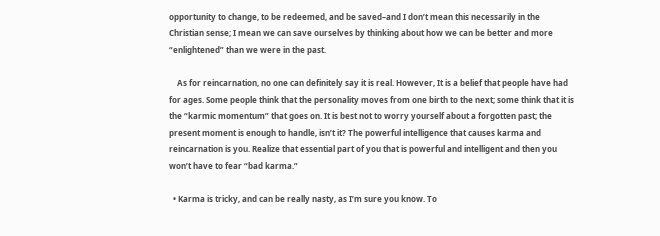opportunity to change, to be redeemed, and be saved–and I don’t mean this necessarily in the Christian sense; I mean we can save ourselves by thinking about how we can be better and more “enlightened” than we were in the past.

    As for reincarnation, no one can definitely say it is real. However, It is a belief that people have had for ages. Some people think that the personality moves from one birth to the next; some think that it is the “karmic momentum” that goes on. It is best not to worry yourself about a forgotten past; the present moment is enough to handle, isn’t it? The powerful intelligence that causes karma and reincarnation is you. Realize that essential part of you that is powerful and intelligent and then you won’t have to fear “bad karma.”

  • Karma is tricky, and can be really nasty, as I’m sure you know. To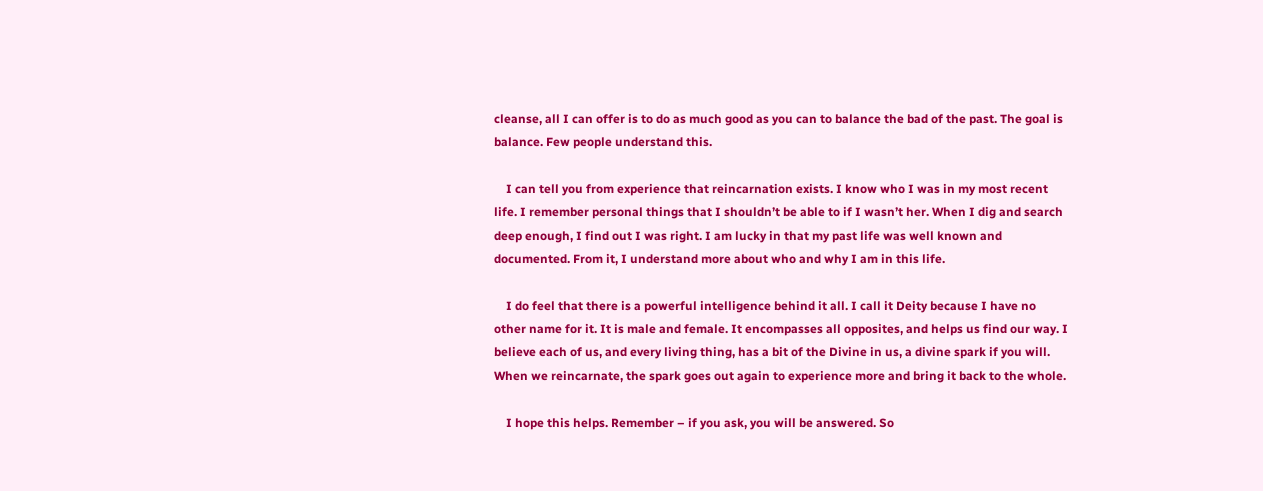cleanse, all I can offer is to do as much good as you can to balance the bad of the past. The goal is balance. Few people understand this.

    I can tell you from experience that reincarnation exists. I know who I was in my most recent life. I remember personal things that I shouldn’t be able to if I wasn’t her. When I dig and search deep enough, I find out I was right. I am lucky in that my past life was well known and documented. From it, I understand more about who and why I am in this life.

    I do feel that there is a powerful intelligence behind it all. I call it Deity because I have no other name for it. It is male and female. It encompasses all opposites, and helps us find our way. I believe each of us, and every living thing, has a bit of the Divine in us, a divine spark if you will. When we reincarnate, the spark goes out again to experience more and bring it back to the whole.

    I hope this helps. Remember – if you ask, you will be answered. So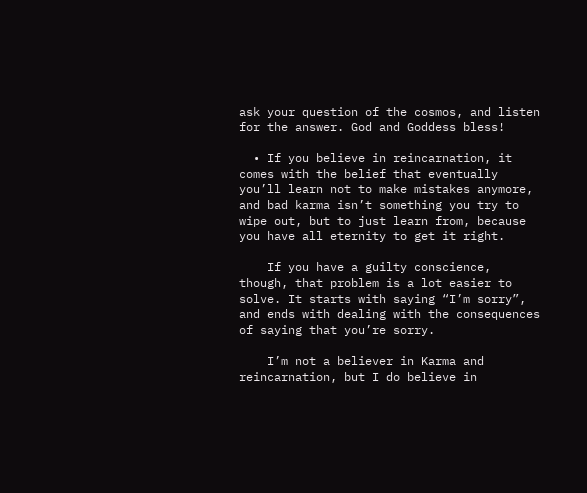ask your question of the cosmos, and listen for the answer. God and Goddess bless!

  • If you believe in reincarnation, it comes with the belief that eventually you’ll learn not to make mistakes anymore, and bad karma isn’t something you try to wipe out, but to just learn from, because you have all eternity to get it right.

    If you have a guilty conscience, though, that problem is a lot easier to solve. It starts with saying “I’m sorry”, and ends with dealing with the consequences of saying that you’re sorry.

    I’m not a believer in Karma and reincarnation, but I do believe in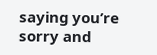saying you’re sorry and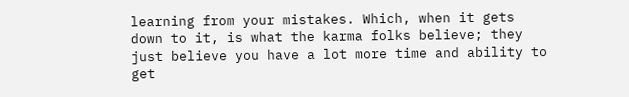learning from your mistakes. Which, when it gets down to it, is what the karma folks believe; they just believe you have a lot more time and ability to get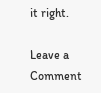it right.

Leave a Comment